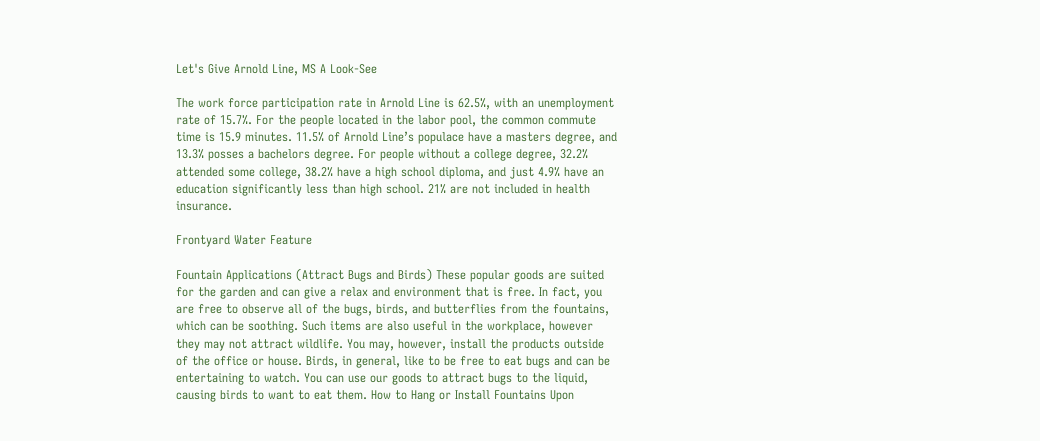Let's Give Arnold Line, MS A Look-See

The work force participation rate in Arnold Line is 62.5%, with an unemployment rate of 15.7%. For the people located in the labor pool, the common commute time is 15.9 minutes. 11.5% of Arnold Line’s populace have a masters degree, and 13.3% posses a bachelors degree. For people without a college degree, 32.2% attended some college, 38.2% have a high school diploma, and just 4.9% have an education significantly less than high school. 21% are not included in health insurance.

Frontyard Water Feature

Fountain Applications (Attract Bugs and Birds) These popular goods are suited for the garden and can give a relax and environment that is free. In fact, you are free to observe all of the bugs, birds, and butterflies from the fountains, which can be soothing. Such items are also useful in the workplace, however they may not attract wildlife. You may, however, install the products outside of the office or house. Birds, in general, like to be free to eat bugs and can be entertaining to watch. You can use our goods to attract bugs to the liquid, causing birds to want to eat them. How to Hang or Install Fountains Upon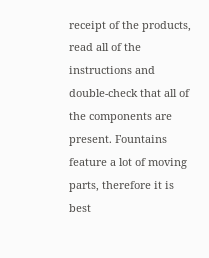receipt of the products, read all of the instructions and double-check that all of the components are present. Fountains feature a lot of moving parts, therefore it is best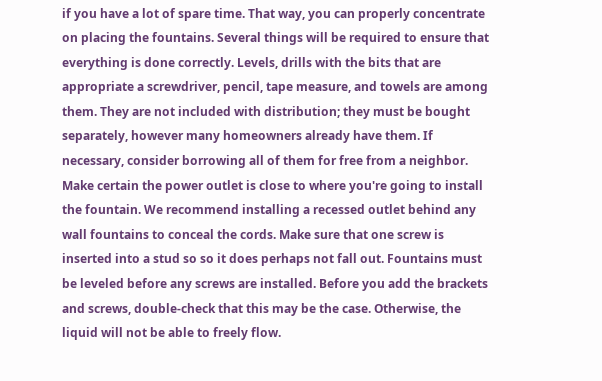if you have a lot of spare time. That way, you can properly concentrate on placing the fountains. Several things will be required to ensure that everything is done correctly. Levels, drills with the bits that are appropriate a screwdriver, pencil, tape measure, and towels are among them. They are not included with distribution; they must be bought separately, however many homeowners already have them. If necessary, consider borrowing all of them for free from a neighbor. Make certain the power outlet is close to where you're going to install the fountain. We recommend installing a recessed outlet behind any wall fountains to conceal the cords. Make sure that one screw is inserted into a stud so so it does perhaps not fall out. Fountains must be leveled before any screws are installed. Before you add the brackets and screws, double-check that this may be the case. Otherwise, the liquid will not be able to freely flow.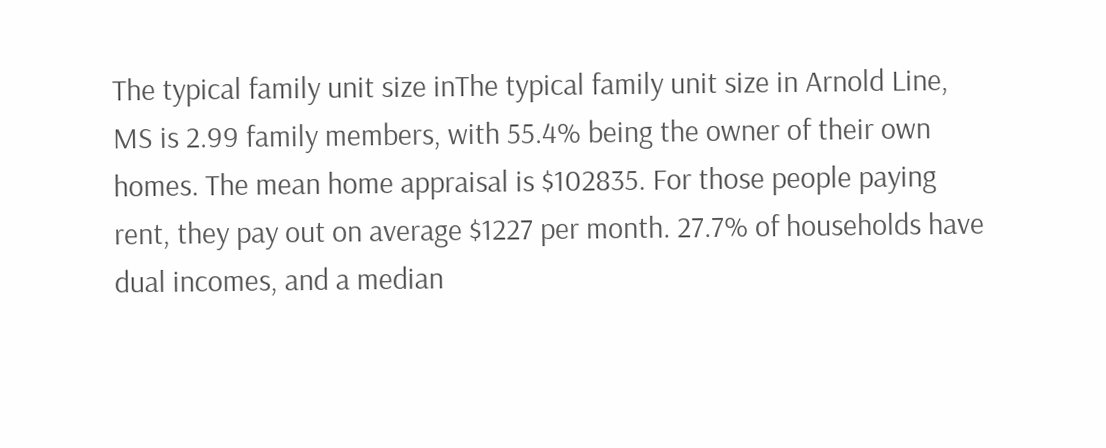The typical family unit size inThe typical family unit size in Arnold Line, MS is 2.99 family members, with 55.4% being the owner of their own homes. The mean home appraisal is $102835. For those people paying rent, they pay out on average $1227 per month. 27.7% of households have dual incomes, and a median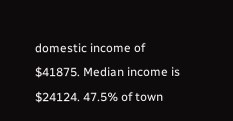domestic income of $41875. Median income is $24124. 47.5% of town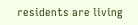residents are living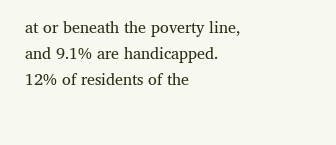at or beneath the poverty line, and 9.1% are handicapped. 12% of residents of the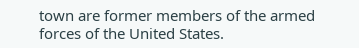town are former members of the armed forces of the United States.